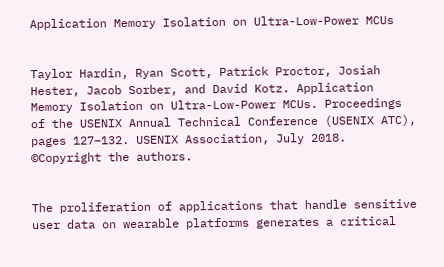Application Memory Isolation on Ultra-Low-Power MCUs


Taylor Hardin, Ryan Scott, Patrick Proctor, Josiah Hester, Jacob Sorber, and David Kotz. Application Memory Isolation on Ultra-Low-Power MCUs. Proceedings of the USENIX Annual Technical Conference (USENIX ATC), pages 127–132. USENIX Association, July 2018. ©Copyright the authors.


The proliferation of applications that handle sensitive user data on wearable platforms generates a critical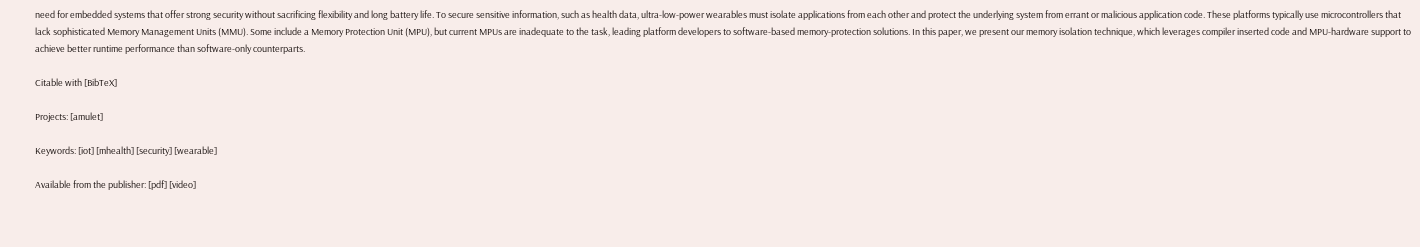need for embedded systems that offer strong security without sacrificing flexibility and long battery life. To secure sensitive information, such as health data, ultra-low-power wearables must isolate applications from each other and protect the underlying system from errant or malicious application code. These platforms typically use microcontrollers that lack sophisticated Memory Management Units (MMU). Some include a Memory Protection Unit (MPU), but current MPUs are inadequate to the task, leading platform developers to software-based memory-protection solutions. In this paper, we present our memory isolation technique, which leverages compiler inserted code and MPU-hardware support to achieve better runtime performance than software-only counterparts.

Citable with [BibTeX]

Projects: [amulet]

Keywords: [iot] [mhealth] [security] [wearable]

Available from the publisher: [pdf] [video]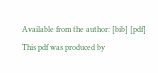Available from the author: [bib] [pdf]
This pdf was produced by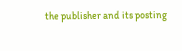the publisher and its posting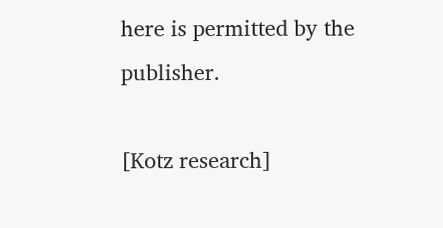here is permitted by the publisher.

[Kotz research]